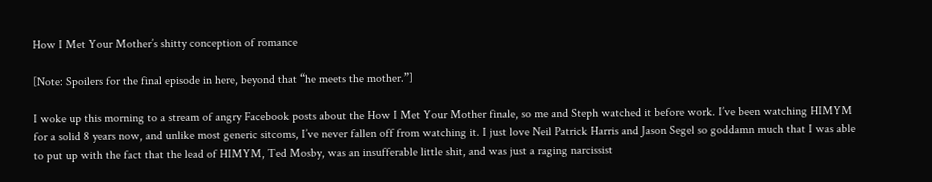How I Met Your Mother’s shitty conception of romance

[Note: Spoilers for the final episode in here, beyond that “he meets the mother.”]

I woke up this morning to a stream of angry Facebook posts about the How I Met Your Mother finale, so me and Steph watched it before work. I’ve been watching HIMYM for a solid 8 years now, and unlike most generic sitcoms, I’ve never fallen off from watching it. I just love Neil Patrick Harris and Jason Segel so goddamn much that I was able to put up with the fact that the lead of HIMYM, Ted Mosby, was an insufferable little shit, and was just a raging narcissist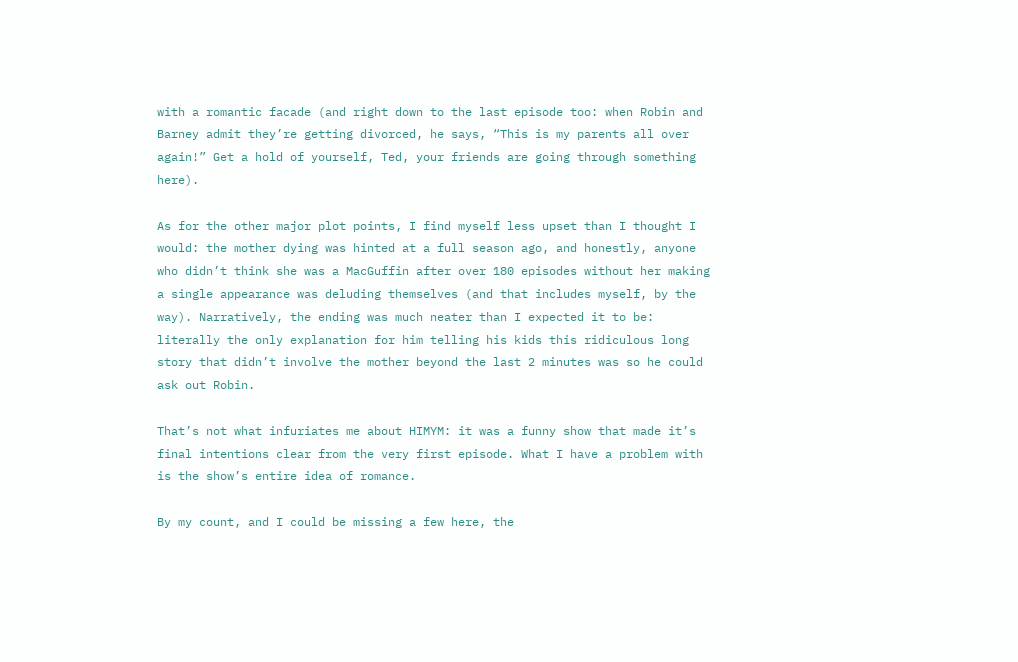with a romantic facade (and right down to the last episode too: when Robin and Barney admit they’re getting divorced, he says, “This is my parents all over again!” Get a hold of yourself, Ted, your friends are going through something here).

As for the other major plot points, I find myself less upset than I thought I would: the mother dying was hinted at a full season ago, and honestly, anyone who didn’t think she was a MacGuffin after over 180 episodes without her making a single appearance was deluding themselves (and that includes myself, by the way). Narratively, the ending was much neater than I expected it to be: literally the only explanation for him telling his kids this ridiculous long story that didn’t involve the mother beyond the last 2 minutes was so he could ask out Robin.

That’s not what infuriates me about HIMYM: it was a funny show that made it’s final intentions clear from the very first episode. What I have a problem with is the show’s entire idea of romance.

By my count, and I could be missing a few here, the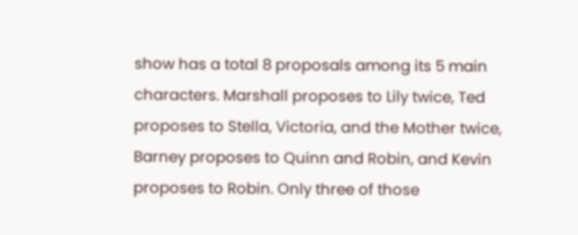show has a total 8 proposals among its 5 main characters. Marshall proposes to Lily twice, Ted proposes to Stella, Victoria, and the Mother twice, Barney proposes to Quinn and Robin, and Kevin proposes to Robin. Only three of those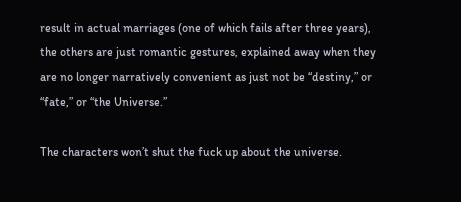result in actual marriages (one of which fails after three years), the others are just romantic gestures, explained away when they are no longer narratively convenient as just not be “destiny,” or “fate,” or “the Universe.”

The characters won’t shut the fuck up about the universe.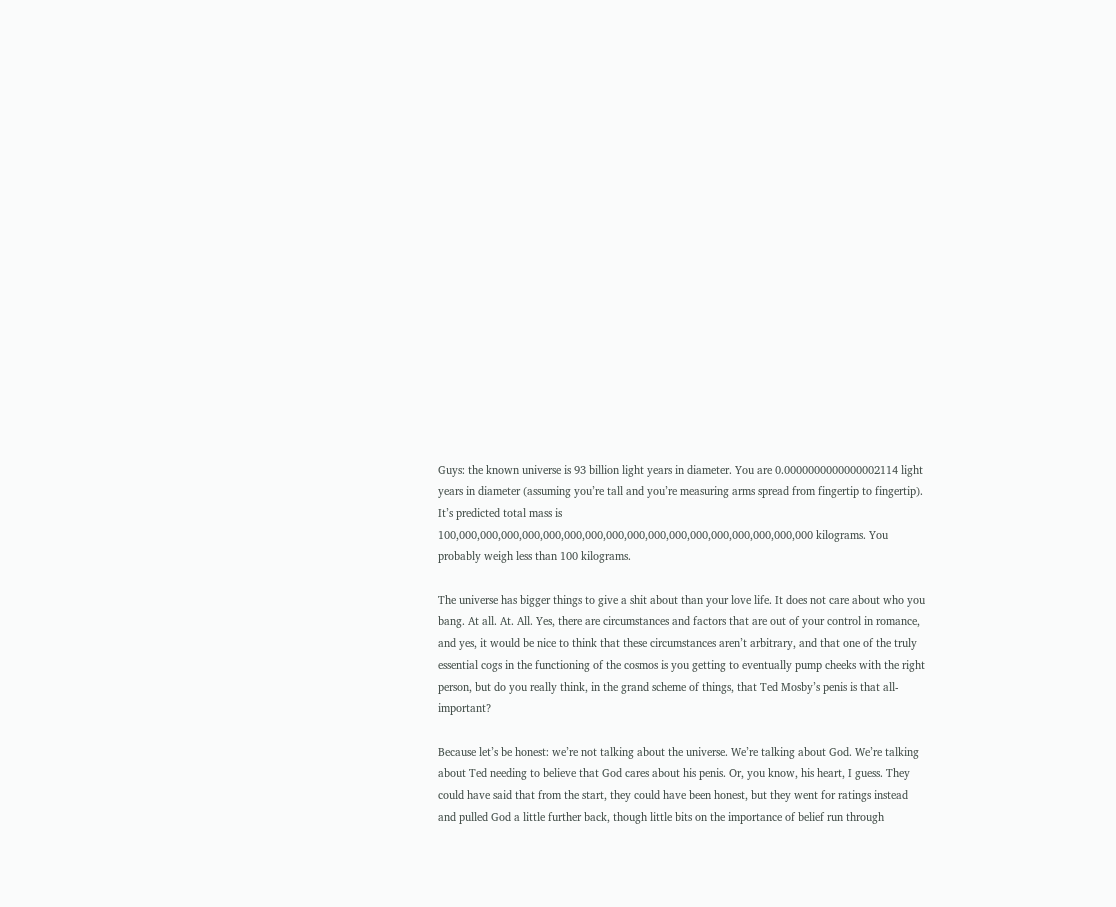Guys: the known universe is 93 billion light years in diameter. You are 0.0000000000000002114 light years in diameter (assuming you’re tall and you’re measuring arms spread from fingertip to fingertip). It’s predicted total mass is 100,000,000,000,000,000,000,000,000,000,000,000,000,000,000,000,000,000 kilograms. You probably weigh less than 100 kilograms.

The universe has bigger things to give a shit about than your love life. It does not care about who you bang. At all. At. All. Yes, there are circumstances and factors that are out of your control in romance, and yes, it would be nice to think that these circumstances aren’t arbitrary, and that one of the truly essential cogs in the functioning of the cosmos is you getting to eventually pump cheeks with the right person, but do you really think, in the grand scheme of things, that Ted Mosby’s penis is that all-important?

Because let’s be honest: we’re not talking about the universe. We’re talking about God. We’re talking about Ted needing to believe that God cares about his penis. Or, you know, his heart, I guess. They could have said that from the start, they could have been honest, but they went for ratings instead and pulled God a little further back, though little bits on the importance of belief run through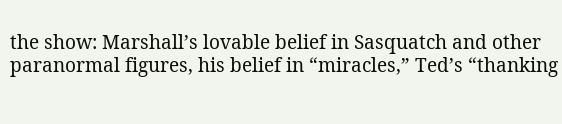the show: Marshall’s lovable belief in Sasquatch and other paranormal figures, his belief in “miracles,” Ted’s “thanking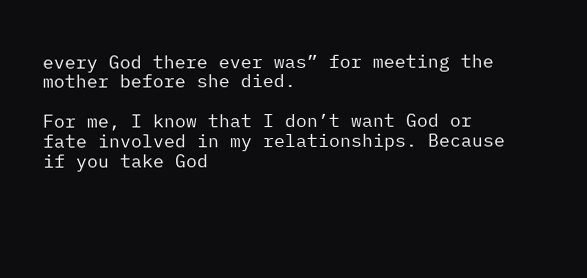every God there ever was” for meeting the mother before she died.

For me, I know that I don’t want God or fate involved in my relationships. Because if you take God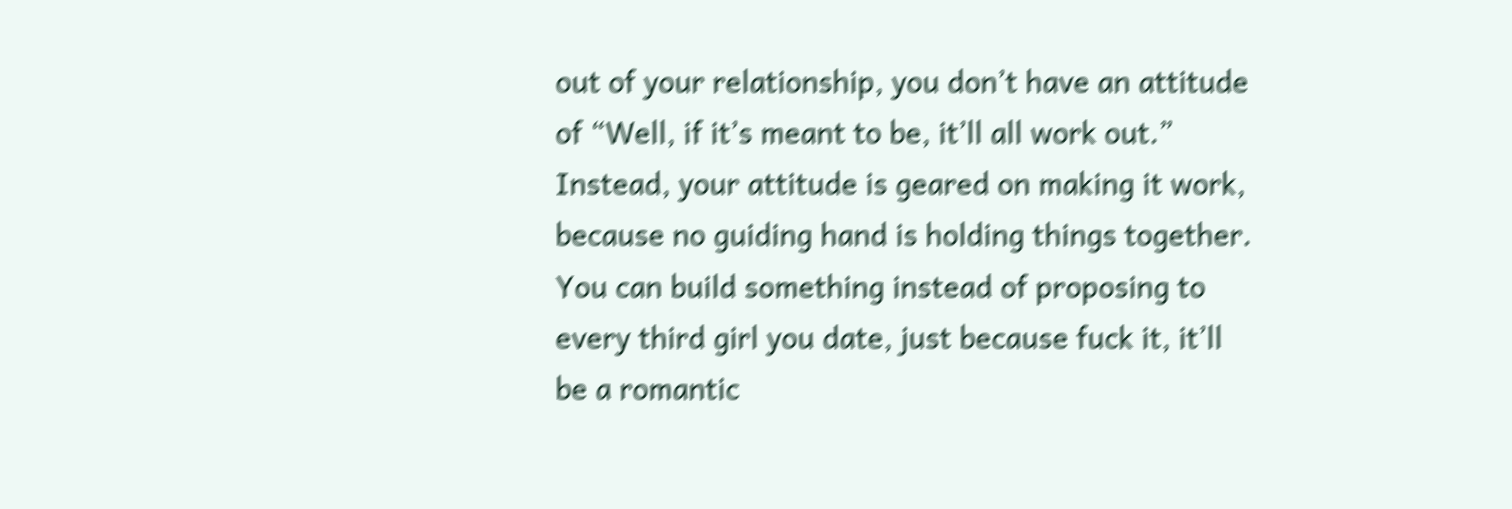out of your relationship, you don’t have an attitude of “Well, if it’s meant to be, it’ll all work out.” Instead, your attitude is geared on making it work, because no guiding hand is holding things together. You can build something instead of proposing to every third girl you date, just because fuck it, it’ll be a romantic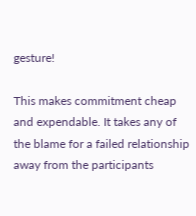gesture!

This makes commitment cheap and expendable. It takes any of the blame for a failed relationship away from the participants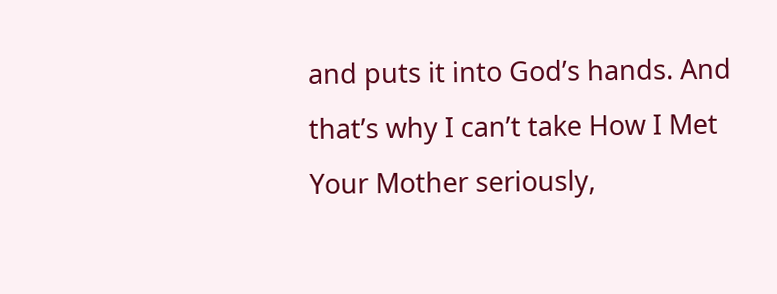and puts it into God’s hands. And that’s why I can’t take How I Met Your Mother seriously,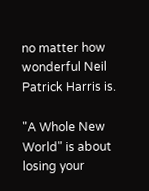no matter how wonderful Neil Patrick Harris is.

"A Whole New World" is about losing your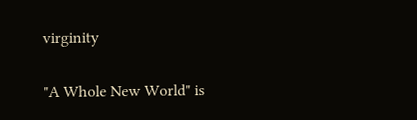virginity

"A Whole New World" is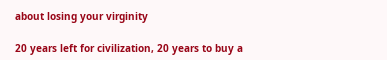about losing your virginity

20 years left for civilization, 20 years to buy a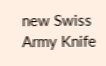new Swiss Army Knife